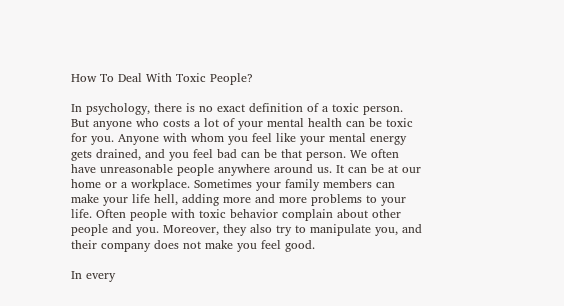How To Deal With Toxic People?

In psychology, there is no exact definition of a toxic person. But anyone who costs a lot of your mental health can be toxic for you. Anyone with whom you feel like your mental energy gets drained, and you feel bad can be that person. We often have unreasonable people anywhere around us. It can be at our home or a workplace. Sometimes your family members can make your life hell, adding more and more problems to your life. Often people with toxic behavior complain about other people and you. Moreover, they also try to manipulate you, and their company does not make you feel good.

In every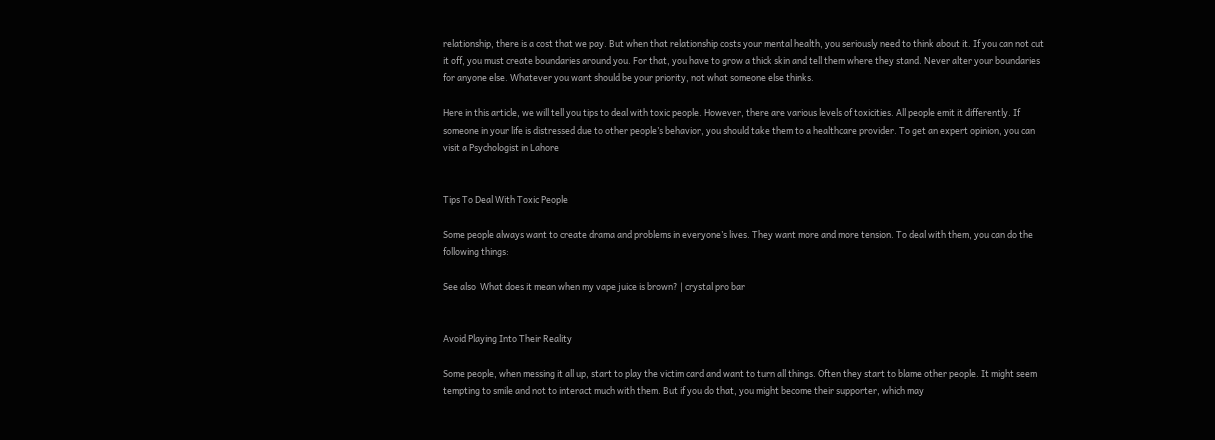relationship, there is a cost that we pay. But when that relationship costs your mental health, you seriously need to think about it. If you can not cut it off, you must create boundaries around you. For that, you have to grow a thick skin and tell them where they stand. Never alter your boundaries for anyone else. Whatever you want should be your priority, not what someone else thinks.

Here in this article, we will tell you tips to deal with toxic people. However, there are various levels of toxicities. All people emit it differently. If someone in your life is distressed due to other people’s behavior, you should take them to a healthcare provider. To get an expert opinion, you can visit a Psychologist in Lahore


Tips To Deal With Toxic People

Some people always want to create drama and problems in everyone’s lives. They want more and more tension. To deal with them, you can do the following things:

See also  What does it mean when my vape juice is brown? | crystal pro bar


Avoid Playing Into Their Reality

Some people, when messing it all up, start to play the victim card and want to turn all things. Often they start to blame other people. It might seem tempting to smile and not to interact much with them. But if you do that, you might become their supporter, which may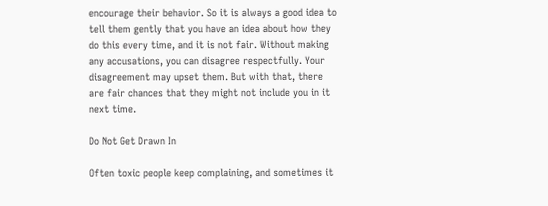encourage their behavior. So it is always a good idea to tell them gently that you have an idea about how they do this every time, and it is not fair. Without making any accusations, you can disagree respectfully. Your disagreement may upset them. But with that, there are fair chances that they might not include you in it next time.

Do Not Get Drawn In

Often toxic people keep complaining, and sometimes it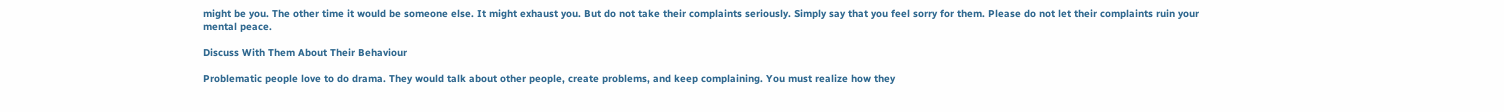might be you. The other time it would be someone else. It might exhaust you. But do not take their complaints seriously. Simply say that you feel sorry for them. Please do not let their complaints ruin your mental peace.

Discuss With Them About Their Behaviour

Problematic people love to do drama. They would talk about other people, create problems, and keep complaining. You must realize how they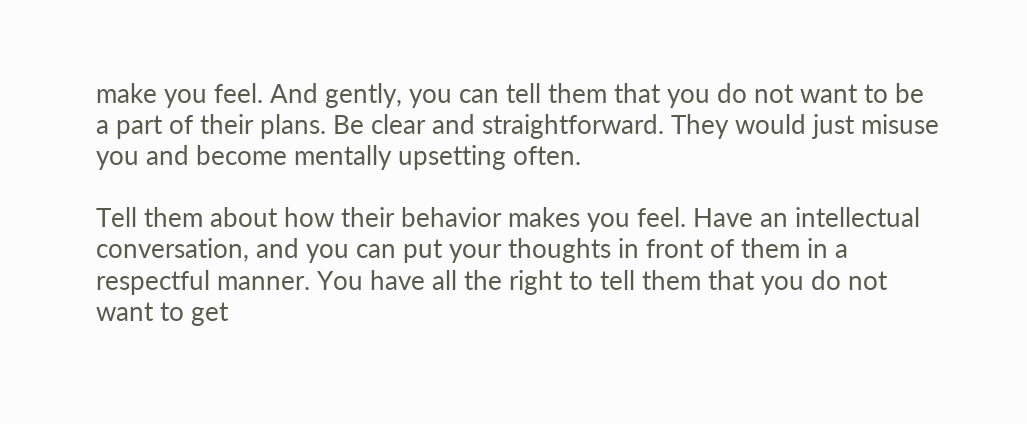make you feel. And gently, you can tell them that you do not want to be a part of their plans. Be clear and straightforward. They would just misuse you and become mentally upsetting often.

Tell them about how their behavior makes you feel. Have an intellectual conversation, and you can put your thoughts in front of them in a respectful manner. You have all the right to tell them that you do not want to get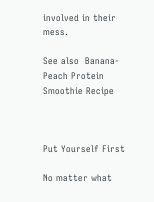involved in their mess.

See also  Banana-Peach Protein Smoothie Recipe



Put Yourself First

No matter what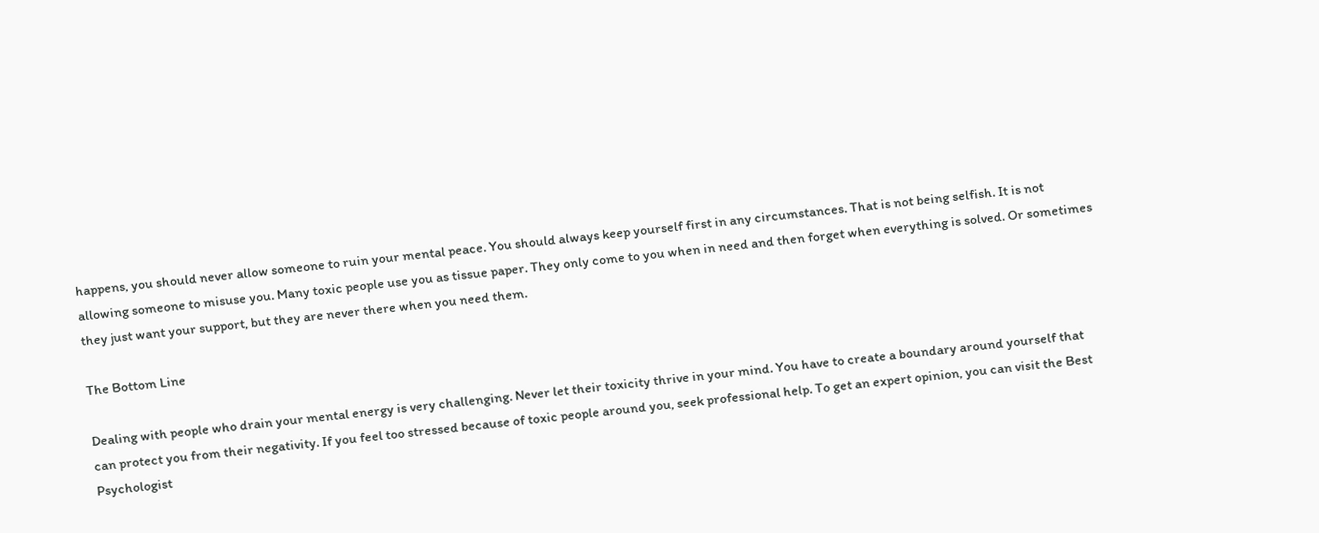happens, you should never allow someone to ruin your mental peace. You should always keep yourself first in any circumstances. That is not being selfish. It is not allowing someone to misuse you. Many toxic people use you as tissue paper. They only come to you when in need and then forget when everything is solved. Or sometimes they just want your support, but they are never there when you need them.

The Bottom Line

Dealing with people who drain your mental energy is very challenging. Never let their toxicity thrive in your mind. You have to create a boundary around yourself that can protect you from their negativity. If you feel too stressed because of toxic people around you, seek professional help. To get an expert opinion, you can visit the Best Psychologist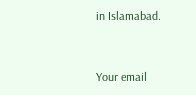in Islamabad.


Your email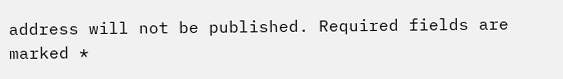address will not be published. Required fields are marked *